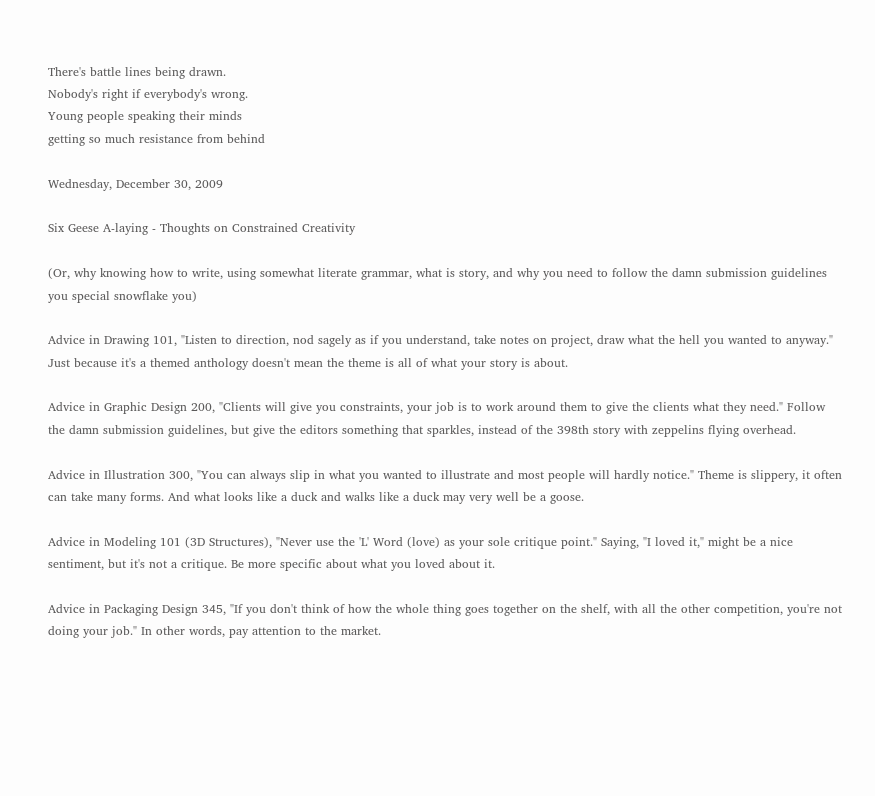There's battle lines being drawn.
Nobody's right if everybody's wrong.
Young people speaking their minds
getting so much resistance from behind

Wednesday, December 30, 2009

Six Geese A-laying - Thoughts on Constrained Creativity

(Or, why knowing how to write, using somewhat literate grammar, what is story, and why you need to follow the damn submission guidelines you special snowflake you)

Advice in Drawing 101, "Listen to direction, nod sagely as if you understand, take notes on project, draw what the hell you wanted to anyway." Just because it's a themed anthology doesn't mean the theme is all of what your story is about.

Advice in Graphic Design 200, "Clients will give you constraints, your job is to work around them to give the clients what they need." Follow the damn submission guidelines, but give the editors something that sparkles, instead of the 398th story with zeppelins flying overhead.

Advice in Illustration 300, "You can always slip in what you wanted to illustrate and most people will hardly notice." Theme is slippery, it often can take many forms. And what looks like a duck and walks like a duck may very well be a goose.

Advice in Modeling 101 (3D Structures), "Never use the 'L' Word (love) as your sole critique point." Saying, "I loved it," might be a nice sentiment, but it's not a critique. Be more specific about what you loved about it.

Advice in Packaging Design 345, "If you don't think of how the whole thing goes together on the shelf, with all the other competition, you're not doing your job." In other words, pay attention to the market.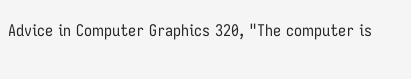Advice in Computer Graphics 320, "The computer is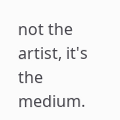not the artist, it's the medium.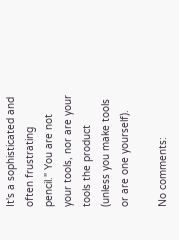It's a sophisticated and often frustrating pencil." You are not your tools, nor are your tools the product (unless you make tools or are one yourself).

No comments: